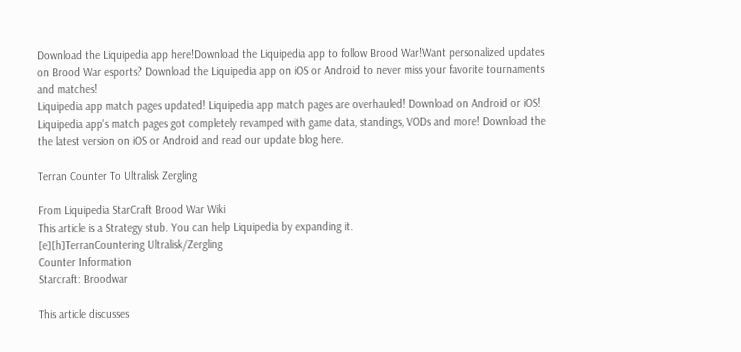Download the Liquipedia app here!Download the Liquipedia app to follow Brood War!Want personalized updates on Brood War esports? Download the Liquipedia app on iOS or Android to never miss your favorite tournaments and matches!
Liquipedia app match pages updated! Liquipedia app match pages are overhauled! Download on Android or iOS! Liquipedia app's match pages got completely revamped with game data, standings, VODs and more! Download the the latest version on iOS or Android and read our update blog here.

Terran Counter To Ultralisk Zergling

From Liquipedia StarCraft Brood War Wiki
This article is a Strategy stub. You can help Liquipedia by expanding it.
[e][h]TerranCountering Ultralisk/Zergling
Counter Information
Starcraft: Broodwar

This article discusses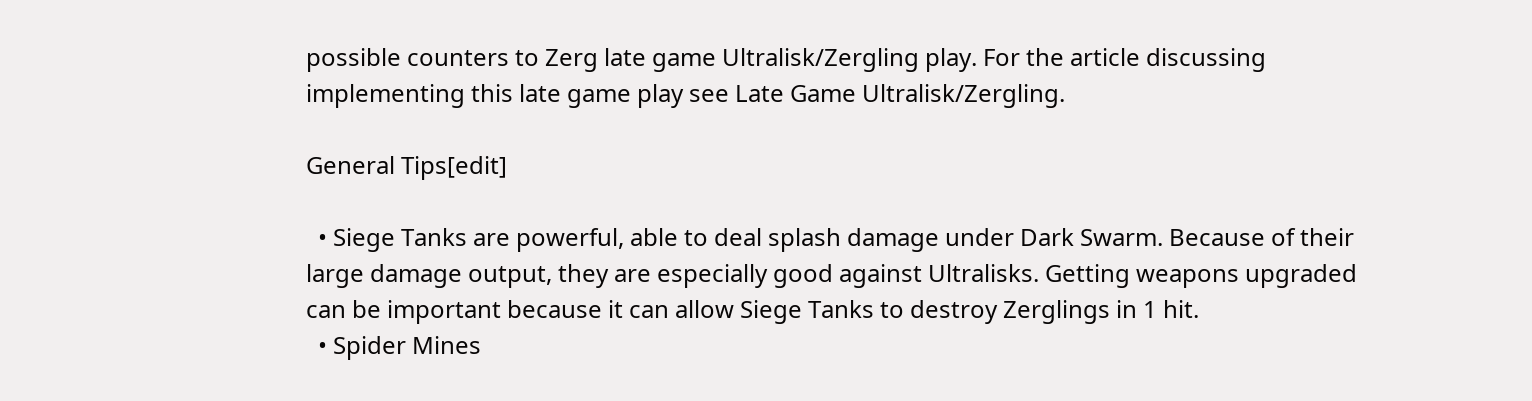possible counters to Zerg late game Ultralisk/Zergling play. For the article discussing implementing this late game play see Late Game Ultralisk/Zergling.

General Tips[edit]

  • Siege Tanks are powerful, able to deal splash damage under Dark Swarm. Because of their large damage output, they are especially good against Ultralisks. Getting weapons upgraded can be important because it can allow Siege Tanks to destroy Zerglings in 1 hit.
  • Spider Mines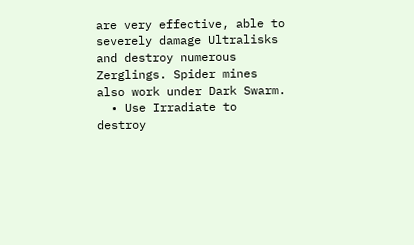are very effective, able to severely damage Ultralisks and destroy numerous Zerglings. Spider mines also work under Dark Swarm.
  • Use Irradiate to destroy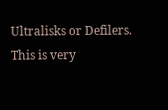Ultralisks or Defilers. This is very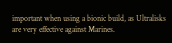important when using a bionic build, as Ultralisks are very effective against Marines.